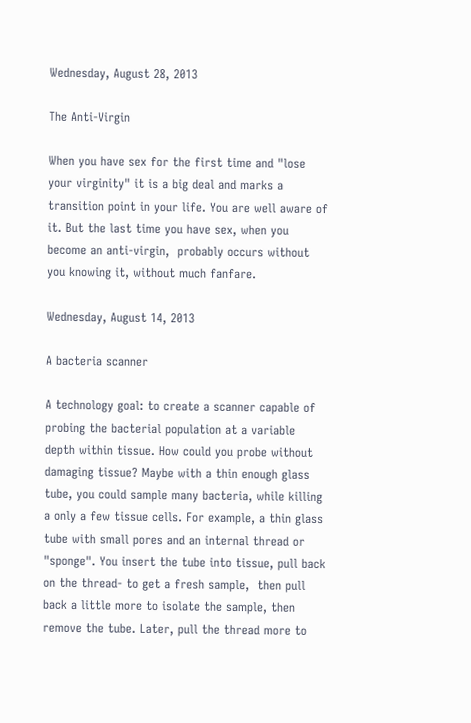Wednesday, August 28, 2013

The Anti-Virgin

When you have sex for the first time and "lose your virginity" it is a big deal and marks a transition point in your life. You are well aware of it. But the last time you have sex, when you become an anti-virgin,  probably occurs without you knowing it, without much fanfare.

Wednesday, August 14, 2013

A bacteria scanner

A technology goal: to create a scanner capable of probing the bacterial population at a variable depth within tissue. How could you probe without damaging tissue? Maybe with a thin enough glass tube, you could sample many bacteria, while killing a only a few tissue cells. For example, a thin glass tube with small pores and an internal thread or "sponge". You insert the tube into tissue, pull back on the thread- to get a fresh sample,  then pull back a little more to isolate the sample, then remove the tube. Later, pull the thread more to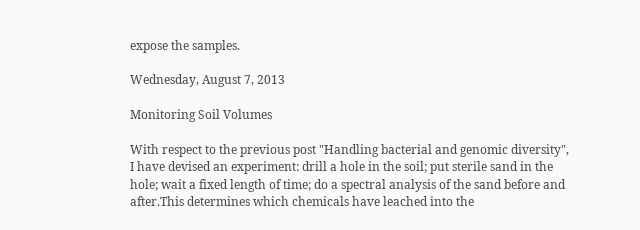expose the samples.

Wednesday, August 7, 2013

Monitoring Soil Volumes

With respect to the previous post "Handling bacterial and genomic diversity", I have devised an experiment: drill a hole in the soil; put sterile sand in the hole; wait a fixed length of time; do a spectral analysis of the sand before and after.This determines which chemicals have leached into the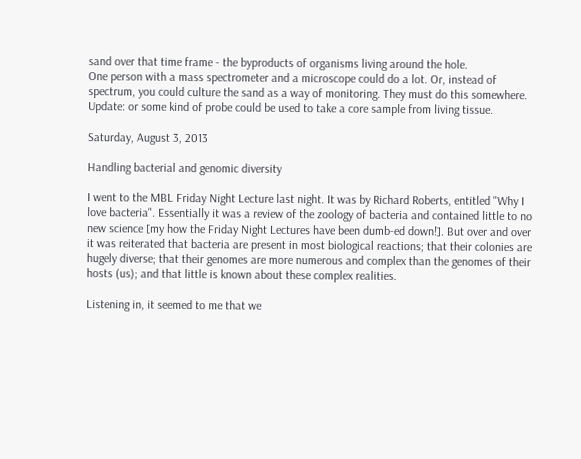sand over that time frame - the byproducts of organisms living around the hole.
One person with a mass spectrometer and a microscope could do a lot. Or, instead of spectrum, you could culture the sand as a way of monitoring. They must do this somewhere.
Update: or some kind of probe could be used to take a core sample from living tissue.

Saturday, August 3, 2013

Handling bacterial and genomic diversity

I went to the MBL Friday Night Lecture last night. It was by Richard Roberts, entitled "Why I love bacteria". Essentially it was a review of the zoology of bacteria and contained little to no new science [my how the Friday Night Lectures have been dumb-ed down!]. But over and over it was reiterated that bacteria are present in most biological reactions; that their colonies are hugely diverse; that their genomes are more numerous and complex than the genomes of their hosts (us); and that little is known about these complex realities.

Listening in, it seemed to me that we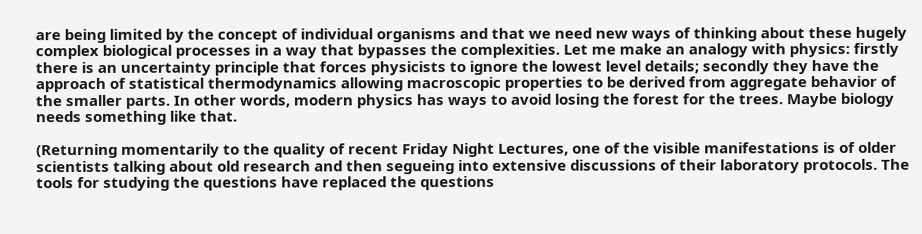are being limited by the concept of individual organisms and that we need new ways of thinking about these hugely complex biological processes in a way that bypasses the complexities. Let me make an analogy with physics: firstly there is an uncertainty principle that forces physicists to ignore the lowest level details; secondly they have the approach of statistical thermodynamics allowing macroscopic properties to be derived from aggregate behavior of the smaller parts. In other words, modern physics has ways to avoid losing the forest for the trees. Maybe biology needs something like that.

(Returning momentarily to the quality of recent Friday Night Lectures, one of the visible manifestations is of older scientists talking about old research and then segueing into extensive discussions of their laboratory protocols. The tools for studying the questions have replaced the questions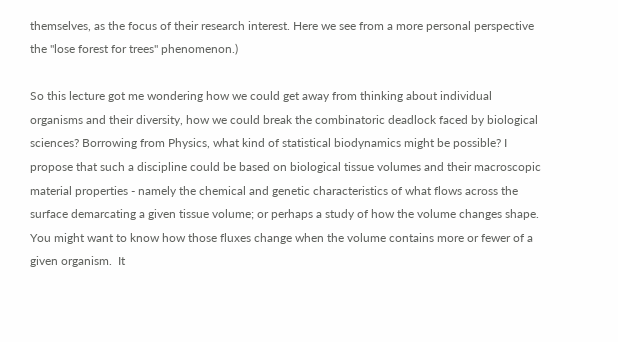themselves, as the focus of their research interest. Here we see from a more personal perspective the "lose forest for trees" phenomenon.)

So this lecture got me wondering how we could get away from thinking about individual organisms and their diversity, how we could break the combinatoric deadlock faced by biological sciences? Borrowing from Physics, what kind of statistical biodynamics might be possible? I propose that such a discipline could be based on biological tissue volumes and their macroscopic material properties - namely the chemical and genetic characteristics of what flows across the surface demarcating a given tissue volume; or perhaps a study of how the volume changes shape.
You might want to know how those fluxes change when the volume contains more or fewer of a given organism.  It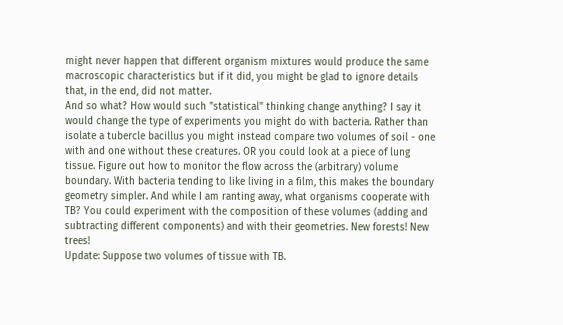might never happen that different organism mixtures would produce the same macroscopic characteristics but if it did, you might be glad to ignore details that, in the end, did not matter.
And so what? How would such "statistical" thinking change anything? I say it would change the type of experiments you might do with bacteria. Rather than isolate a tubercle bacillus you might instead compare two volumes of soil - one with and one without these creatures. OR you could look at a piece of lung tissue. Figure out how to monitor the flow across the (arbitrary) volume boundary. With bacteria tending to like living in a film, this makes the boundary geometry simpler. And while I am ranting away, what organisms cooperate with TB? You could experiment with the composition of these volumes (adding and subtracting different components) and with their geometries. New forests! New trees!
Update: Suppose two volumes of tissue with TB.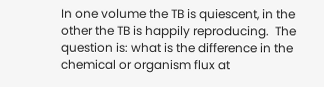In one volume the TB is quiescent, in the other the TB is happily reproducing.  The question is: what is the difference in the chemical or organism flux at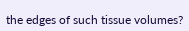the edges of such tissue volumes?